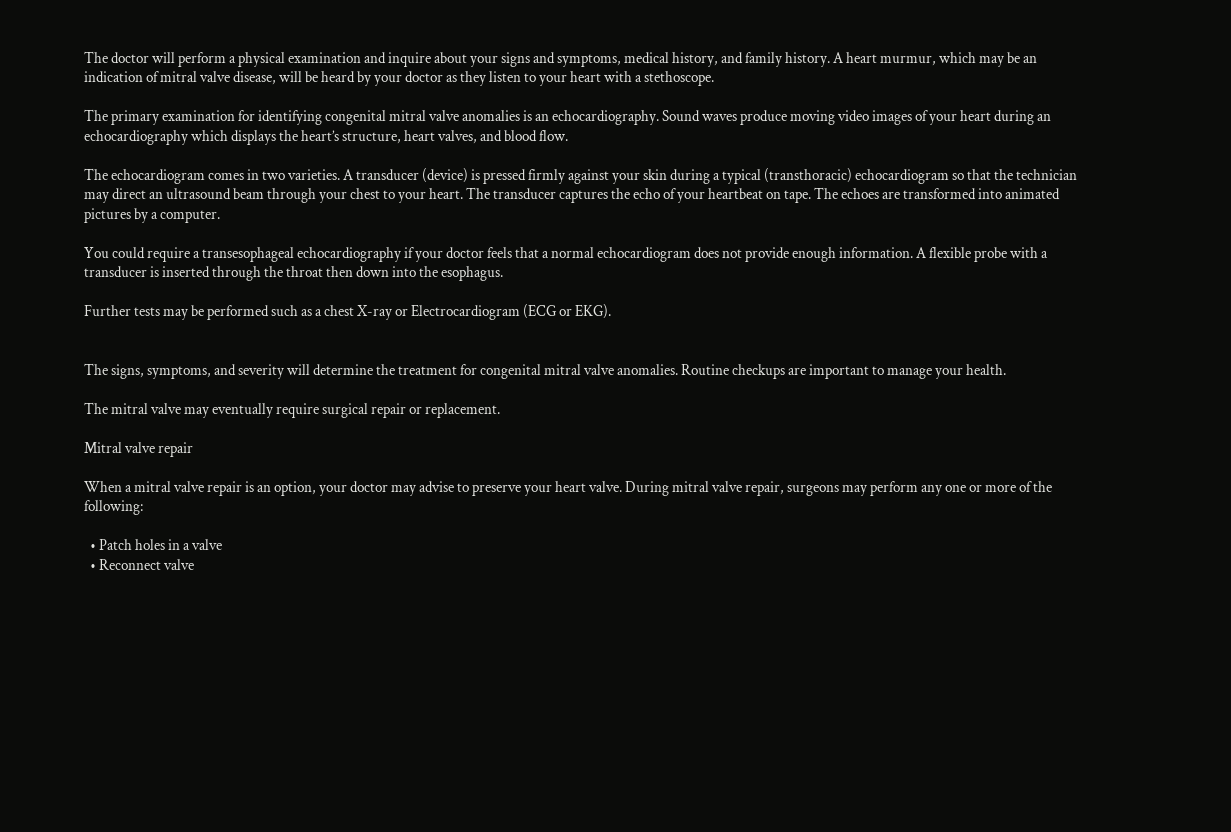The doctor will perform a physical examination and inquire about your signs and symptoms, medical history, and family history. A heart murmur, which may be an indication of mitral valve disease, will be heard by your doctor as they listen to your heart with a stethoscope.

The primary examination for identifying congenital mitral valve anomalies is an echocardiography. Sound waves produce moving video images of your heart during an echocardiography which displays the heart’s structure, heart valves, and blood flow.

The echocardiogram comes in two varieties. A transducer (device) is pressed firmly against your skin during a typical (transthoracic) echocardiogram so that the technician may direct an ultrasound beam through your chest to your heart. The transducer captures the echo of your heartbeat on tape. The echoes are transformed into animated pictures by a computer.

You could require a transesophageal echocardiography if your doctor feels that a normal echocardiogram does not provide enough information. A flexible probe with a transducer is inserted through the throat then down into the esophagus.

Further tests may be performed such as a chest X-ray or Electrocardiogram (ECG or EKG).


The signs, symptoms, and severity will determine the treatment for congenital mitral valve anomalies. Routine checkups are important to manage your health.

The mitral valve may eventually require surgical repair or replacement.

Mitral valve repair

When a mitral valve repair is an option, your doctor may advise to preserve your heart valve. During mitral valve repair, surgeons may perform any one or more of the following:

  • Patch holes in a valve
  • Reconnect valve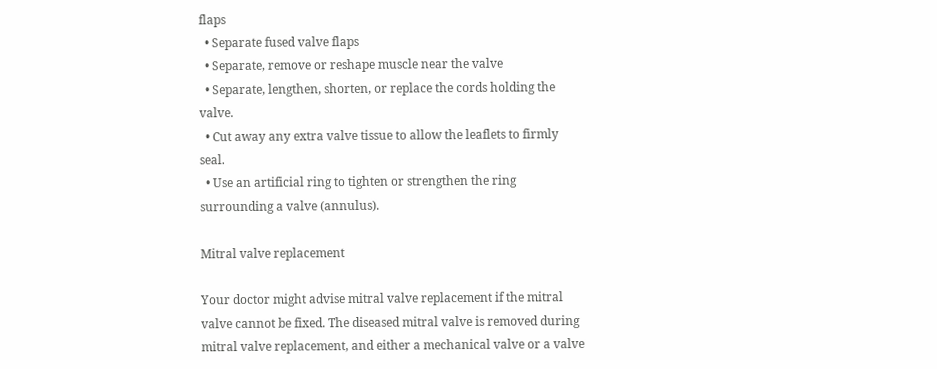flaps
  • Separate fused valve flaps
  • Separate, remove or reshape muscle near the valve
  • Separate, lengthen, shorten, or replace the cords holding the valve.
  • Cut away any extra valve tissue to allow the leaflets to firmly seal.
  • Use an artificial ring to tighten or strengthen the ring surrounding a valve (annulus).

Mitral valve replacement

Your doctor might advise mitral valve replacement if the mitral valve cannot be fixed. The diseased mitral valve is removed during mitral valve replacement, and either a mechanical valve or a valve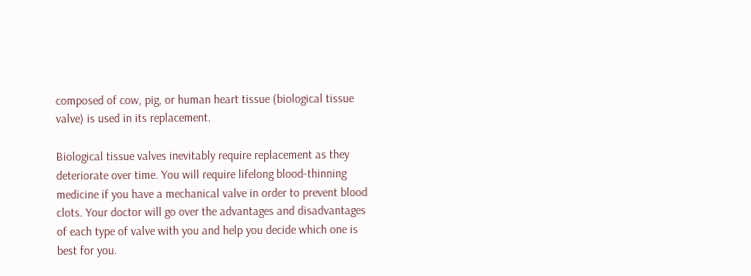composed of cow, pig, or human heart tissue (biological tissue valve) is used in its replacement.

Biological tissue valves inevitably require replacement as they deteriorate over time. You will require lifelong blood-thinning medicine if you have a mechanical valve in order to prevent blood clots. Your doctor will go over the advantages and disadvantages of each type of valve with you and help you decide which one is best for you.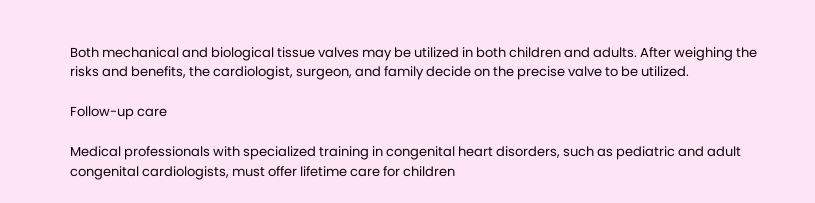Both mechanical and biological tissue valves may be utilized in both children and adults. After weighing the risks and benefits, the cardiologist, surgeon, and family decide on the precise valve to be utilized.

Follow-up care

Medical professionals with specialized training in congenital heart disorders, such as pediatric and adult congenital cardiologists, must offer lifetime care for children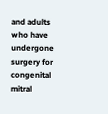and adults who have undergone surgery for congenital mitral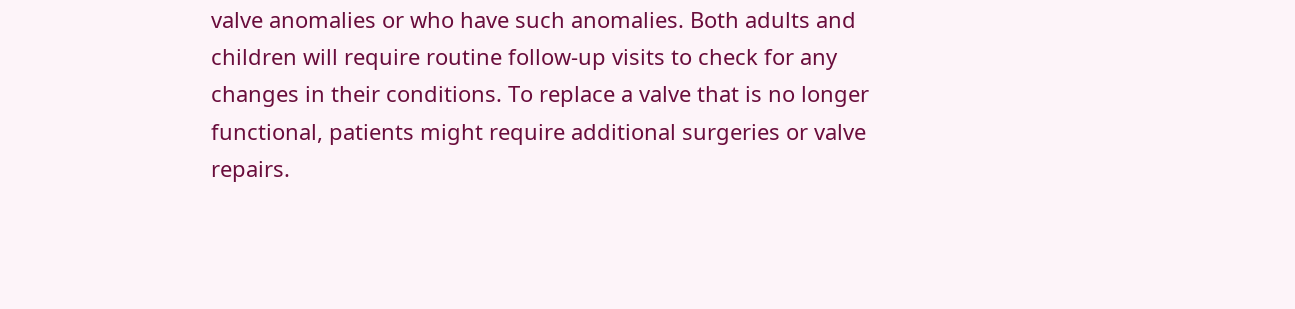valve anomalies or who have such anomalies. Both adults and children will require routine follow-up visits to check for any changes in their conditions. To replace a valve that is no longer functional, patients might require additional surgeries or valve repairs.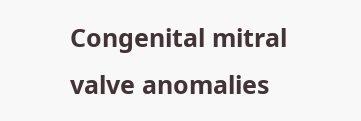Congenital mitral valve anomalies